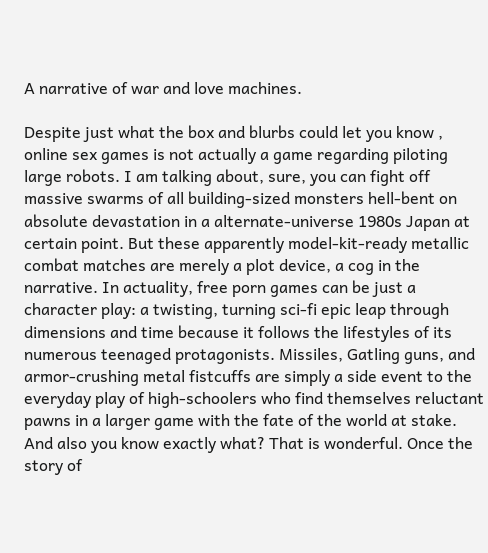A narrative of war and love machines.

Despite just what the box and blurbs could let you know , online sex games is not actually a game regarding piloting large robots. I am talking about, sure, you can fight off massive swarms of all building-sized monsters hell-bent on absolute devastation in a alternate-universe 1980s Japan at certain point. But these apparently model-kit-ready metallic combat matches are merely a plot device, a cog in the narrative. In actuality, free porn games can be just a character play: a twisting, turning sci-fi epic leap through dimensions and time because it follows the lifestyles of its numerous teenaged protagonists. Missiles, Gatling guns, and armor-crushing metal fistcuffs are simply a side event to the everyday play of high-schoolers who find themselves reluctant pawns in a larger game with the fate of the world at stake. And also you know exactly what? That is wonderful. Once the story of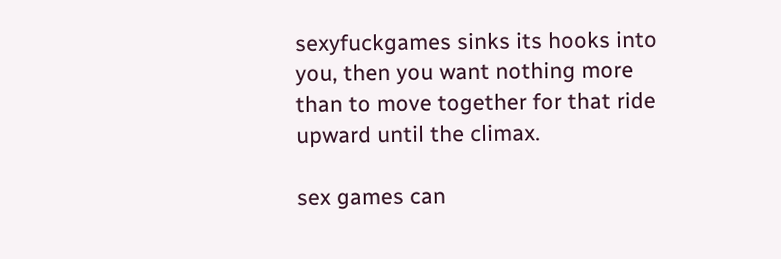sexyfuckgames sinks its hooks into you, then you want nothing more than to move together for that ride upward until the climax.

sex games can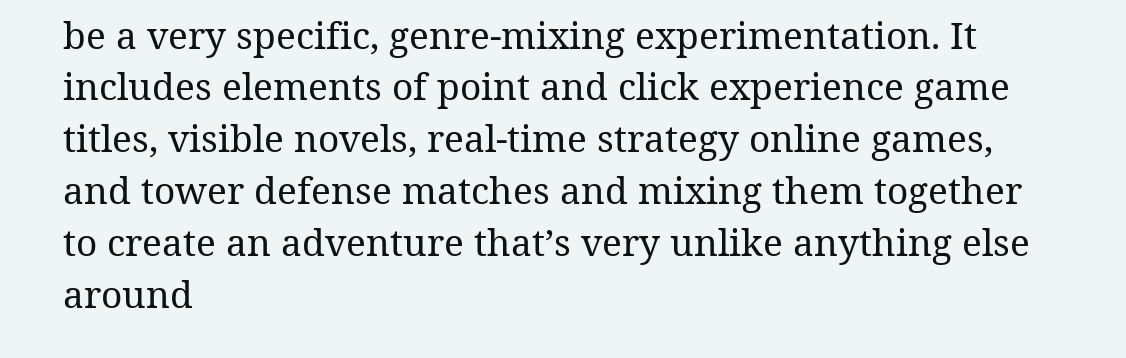be a very specific, genre-mixing experimentation. It includes elements of point and click experience game titles, visible novels, real-time strategy online games, and tower defense matches and mixing them together to create an adventure that’s very unlike anything else around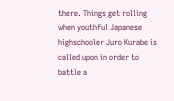there. Things get rolling when youthful Japanese highschooler Juro Kurabe is called upon in order to battle a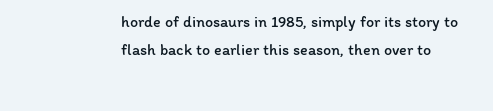horde of dinosaurs in 1985, simply for its story to flash back to earlier this season, then over to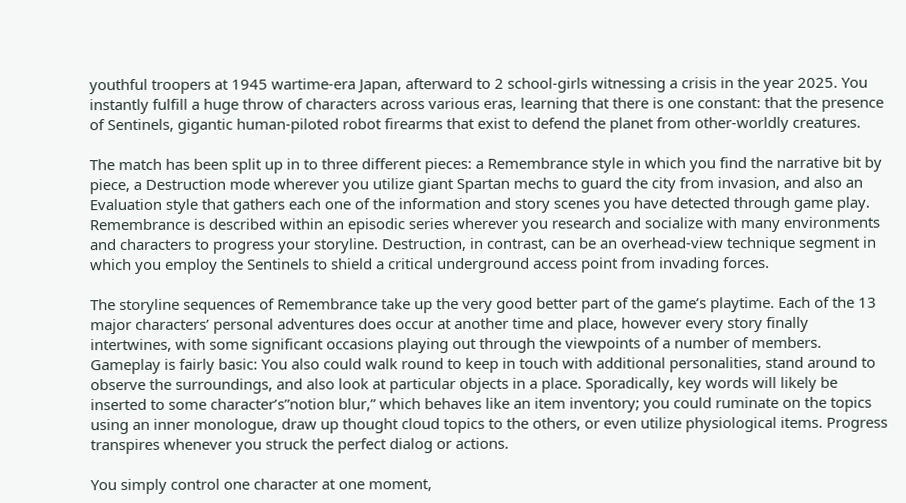youthful troopers at 1945 wartime-era Japan, afterward to 2 school-girls witnessing a crisis in the year 2025. You instantly fulfill a huge throw of characters across various eras, learning that there is one constant: that the presence of Sentinels, gigantic human-piloted robot firearms that exist to defend the planet from other-worldly creatures.

The match has been split up in to three different pieces: a Remembrance style in which you find the narrative bit by piece, a Destruction mode wherever you utilize giant Spartan mechs to guard the city from invasion, and also an Evaluation style that gathers each one of the information and story scenes you have detected through game play. Remembrance is described within an episodic series wherever you research and socialize with many environments and characters to progress your storyline. Destruction, in contrast, can be an overhead-view technique segment in which you employ the Sentinels to shield a critical underground access point from invading forces.

The storyline sequences of Remembrance take up the very good better part of the game’s playtime. Each of the 13 major characters’ personal adventures does occur at another time and place, however every story finally intertwines, with some significant occasions playing out through the viewpoints of a number of members. Gameplay is fairly basic: You also could walk round to keep in touch with additional personalities, stand around to observe the surroundings, and also look at particular objects in a place. Sporadically, key words will likely be inserted to some character’s”notion blur,” which behaves like an item inventory; you could ruminate on the topics using an inner monologue, draw up thought cloud topics to the others, or even utilize physiological items. Progress transpires whenever you struck the perfect dialog or actions.

You simply control one character at one moment,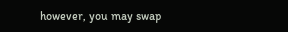however, you may swap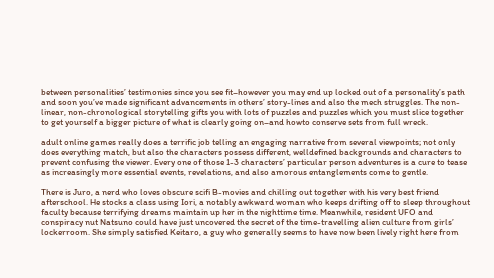between personalities’ testimonies since you see fit–however you may end up locked out of a personality’s path and soon you’ve made significant advancements in others’ story-lines and also the mech struggles. The non-linear, non-chronological storytelling gifts you with lots of puzzles and puzzles which you must slice together to get yourself a bigger picture of what is clearly going on–and howto conserve sets from full wreck.

adult online games really does a terrific job telling an engaging narrative from several viewpoints; not only does everything match, but also the characters possess different, welldefined backgrounds and characters to prevent confusing the viewer. Every one of those 1-3 characters’ particular person adventures is a cure to tease as increasingly more essential events, revelations, and also amorous entanglements come to gentle.

There is Juro, a nerd who loves obscure scifi B-movies and chilling out together with his very best friend afterschool. He stocks a class using Iori, a notably awkward woman who keeps drifting off to sleep throughout faculty because terrifying dreams maintain up her in the nighttime time. Meanwhile, resident UFO and conspiracy nut Natsuno could have just uncovered the secret of the time-travelling alien culture from girls’ lockerroom. She simply satisfied Keitaro, a guy who generally seems to have now been lively right here from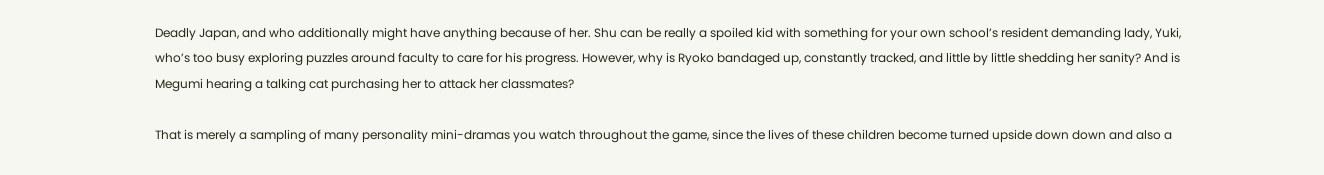Deadly Japan, and who additionally might have anything because of her. Shu can be really a spoiled kid with something for your own school’s resident demanding lady, Yuki, who’s too busy exploring puzzles around faculty to care for his progress. However, why is Ryoko bandaged up, constantly tracked, and little by little shedding her sanity? And is Megumi hearing a talking cat purchasing her to attack her classmates?

That is merely a sampling of many personality mini-dramas you watch throughout the game, since the lives of these children become turned upside down down and also a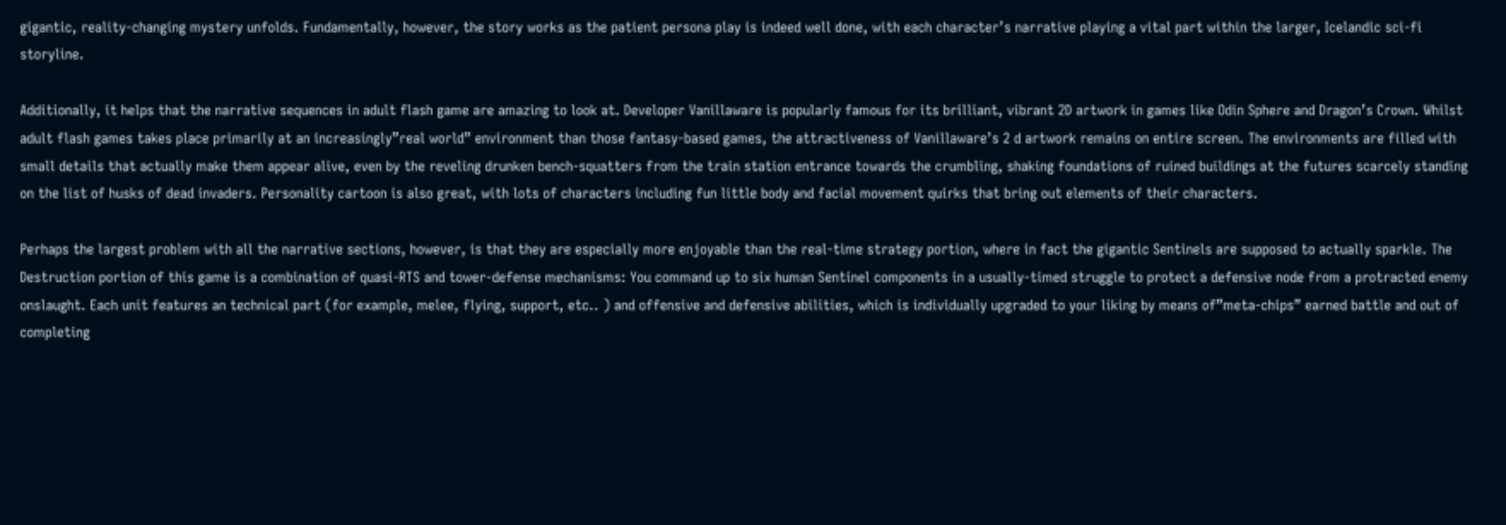gigantic, reality-changing mystery unfolds. Fundamentally, however, the story works as the patient persona play is indeed well done, with each character’s narrative playing a vital part within the larger, Icelandic sci-fi storyline.

Additionally, it helps that the narrative sequences in adult flash game are amazing to look at. Developer Vanillaware is popularly famous for its brilliant, vibrant 2D artwork in games like Odin Sphere and Dragon’s Crown. Whilst adult flash games takes place primarily at an increasingly”real world” environment than those fantasy-based games, the attractiveness of Vanillaware’s 2 d artwork remains on entire screen. The environments are filled with small details that actually make them appear alive, even by the reveling drunken bench-squatters from the train station entrance towards the crumbling, shaking foundations of ruined buildings at the futures scarcely standing on the list of husks of dead invaders. Personality cartoon is also great, with lots of characters including fun little body and facial movement quirks that bring out elements of their characters.

Perhaps the largest problem with all the narrative sections, however, is that they are especially more enjoyable than the real-time strategy portion, where in fact the gigantic Sentinels are supposed to actually sparkle. The Destruction portion of this game is a combination of quasi-RTS and tower-defense mechanisms: You command up to six human Sentinel components in a usually-timed struggle to protect a defensive node from a protracted enemy onslaught. Each unit features an technical part (for example, melee, flying, support, etc.. ) and offensive and defensive abilities, which is individually upgraded to your liking by means of”meta-chips” earned battle and out of completing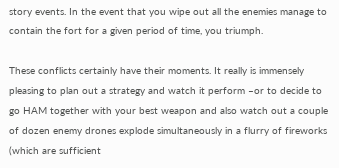story events. In the event that you wipe out all the enemies manage to contain the fort for a given period of time, you triumph.

These conflicts certainly have their moments. It really is immensely pleasing to plan out a strategy and watch it perform –or to decide to go HAM together with your best weapon and also watch out a couple of dozen enemy drones explode simultaneously in a flurry of fireworks (which are sufficient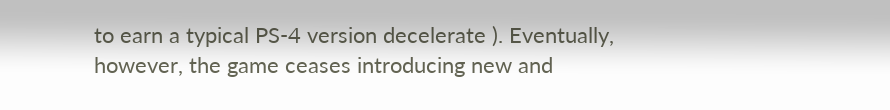to earn a typical PS-4 version decelerate ). Eventually, however, the game ceases introducing new and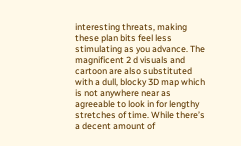interesting threats, making these plan bits feel less stimulating as you advance. The magnificent 2 d visuals and cartoon are also substituted with a dull, blocky 3D map which is not anywhere near as agreeable to look in for lengthy stretches of time. While there’s a decent amount of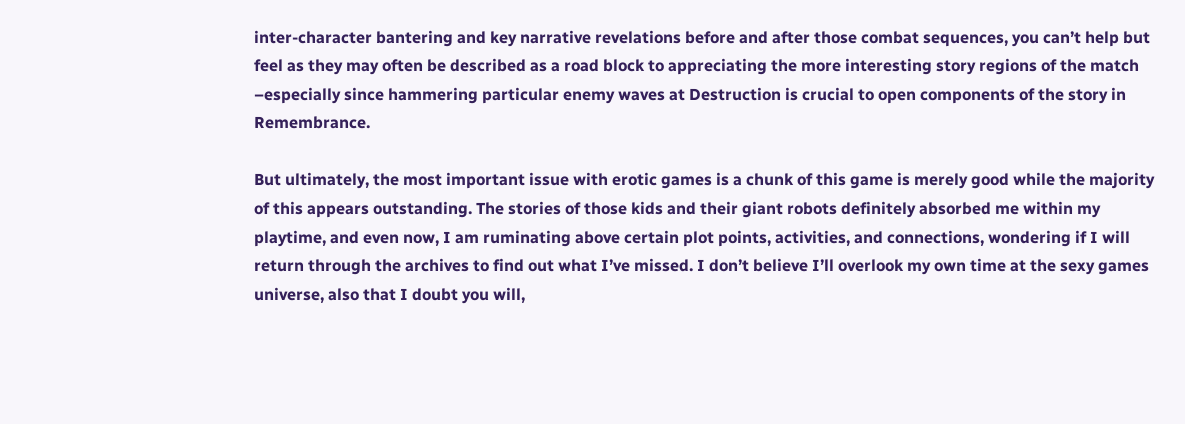inter-character bantering and key narrative revelations before and after those combat sequences, you can’t help but feel as they may often be described as a road block to appreciating the more interesting story regions of the match –especially since hammering particular enemy waves at Destruction is crucial to open components of the story in Remembrance.

But ultimately, the most important issue with erotic games is a chunk of this game is merely good while the majority of this appears outstanding. The stories of those kids and their giant robots definitely absorbed me within my playtime, and even now, I am ruminating above certain plot points, activities, and connections, wondering if I will return through the archives to find out what I’ve missed. I don’t believe I’ll overlook my own time at the sexy games universe, also that I doubt you will,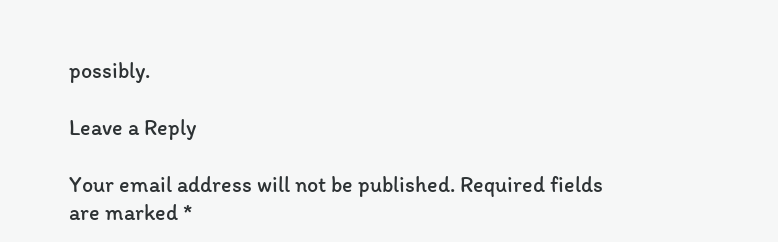possibly.

Leave a Reply

Your email address will not be published. Required fields are marked *